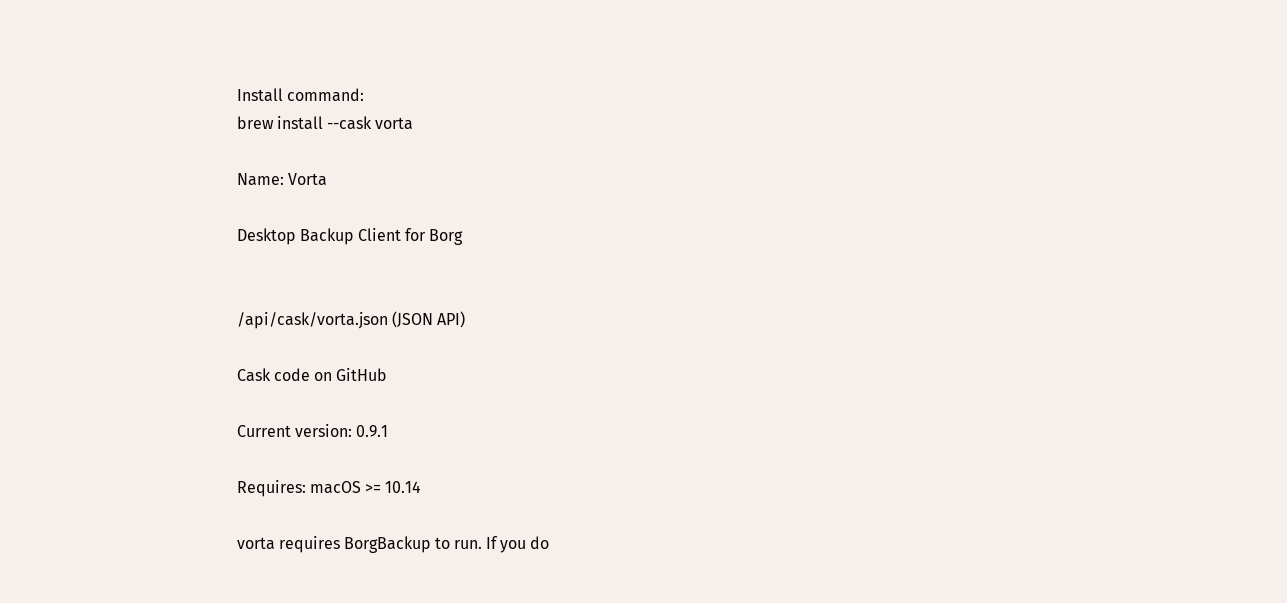Install command:
brew install --cask vorta

Name: Vorta

Desktop Backup Client for Borg


/api/cask/vorta.json (JSON API)

Cask code on GitHub

Current version: 0.9.1

Requires: macOS >= 10.14

vorta requires BorgBackup to run. If you do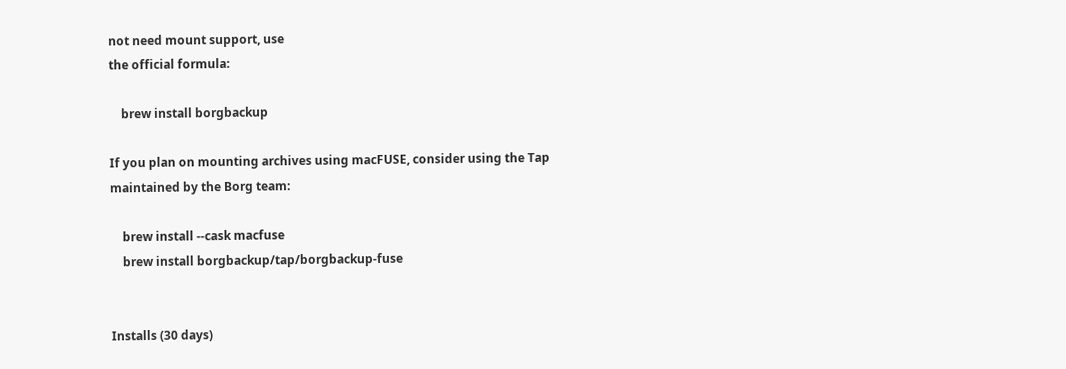not need mount support, use
the official formula:

    brew install borgbackup

If you plan on mounting archives using macFUSE, consider using the Tap
maintained by the Borg team:

    brew install --cask macfuse
    brew install borgbackup/tap/borgbackup-fuse


Installs (30 days)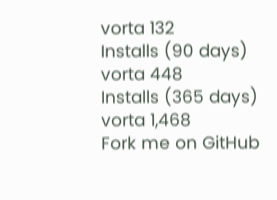vorta 132
Installs (90 days)
vorta 448
Installs (365 days)
vorta 1,468
Fork me on GitHub